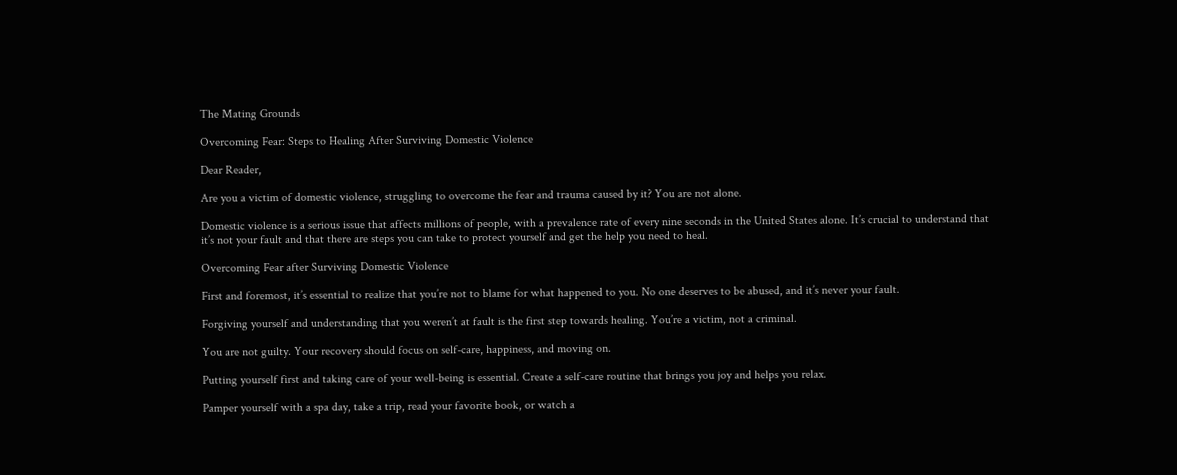The Mating Grounds

Overcoming Fear: Steps to Healing After Surviving Domestic Violence

Dear Reader,

Are you a victim of domestic violence, struggling to overcome the fear and trauma caused by it? You are not alone.

Domestic violence is a serious issue that affects millions of people, with a prevalence rate of every nine seconds in the United States alone. It’s crucial to understand that it’s not your fault and that there are steps you can take to protect yourself and get the help you need to heal.

Overcoming Fear after Surviving Domestic Violence

First and foremost, it’s essential to realize that you’re not to blame for what happened to you. No one deserves to be abused, and it’s never your fault.

Forgiving yourself and understanding that you weren’t at fault is the first step towards healing. You’re a victim, not a criminal.

You are not guilty. Your recovery should focus on self-care, happiness, and moving on.

Putting yourself first and taking care of your well-being is essential. Create a self-care routine that brings you joy and helps you relax.

Pamper yourself with a spa day, take a trip, read your favorite book, or watch a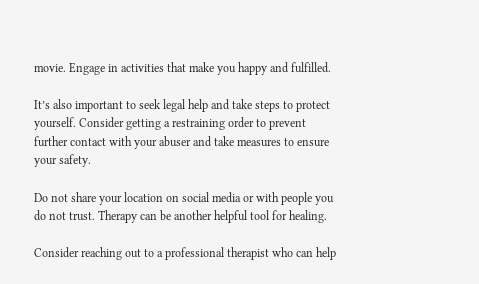movie. Engage in activities that make you happy and fulfilled.

It’s also important to seek legal help and take steps to protect yourself. Consider getting a restraining order to prevent further contact with your abuser and take measures to ensure your safety.

Do not share your location on social media or with people you do not trust. Therapy can be another helpful tool for healing.

Consider reaching out to a professional therapist who can help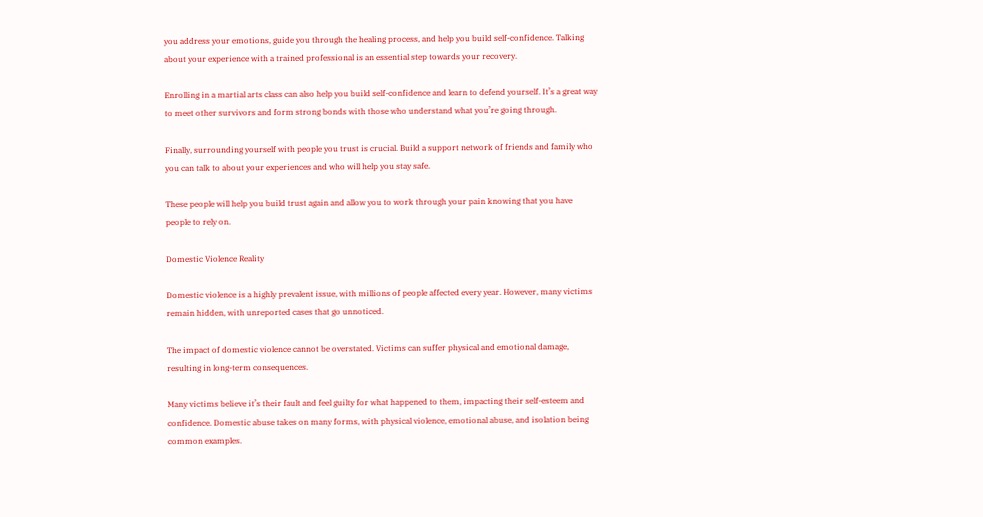you address your emotions, guide you through the healing process, and help you build self-confidence. Talking about your experience with a trained professional is an essential step towards your recovery.

Enrolling in a martial arts class can also help you build self-confidence and learn to defend yourself. It’s a great way to meet other survivors and form strong bonds with those who understand what you’re going through.

Finally, surrounding yourself with people you trust is crucial. Build a support network of friends and family who you can talk to about your experiences and who will help you stay safe.

These people will help you build trust again and allow you to work through your pain knowing that you have people to rely on.

Domestic Violence Reality

Domestic violence is a highly prevalent issue, with millions of people affected every year. However, many victims remain hidden, with unreported cases that go unnoticed.

The impact of domestic violence cannot be overstated. Victims can suffer physical and emotional damage, resulting in long-term consequences.

Many victims believe it’s their fault and feel guilty for what happened to them, impacting their self-esteem and confidence. Domestic abuse takes on many forms, with physical violence, emotional abuse, and isolation being common examples.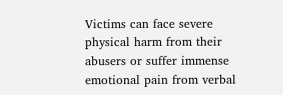Victims can face severe physical harm from their abusers or suffer immense emotional pain from verbal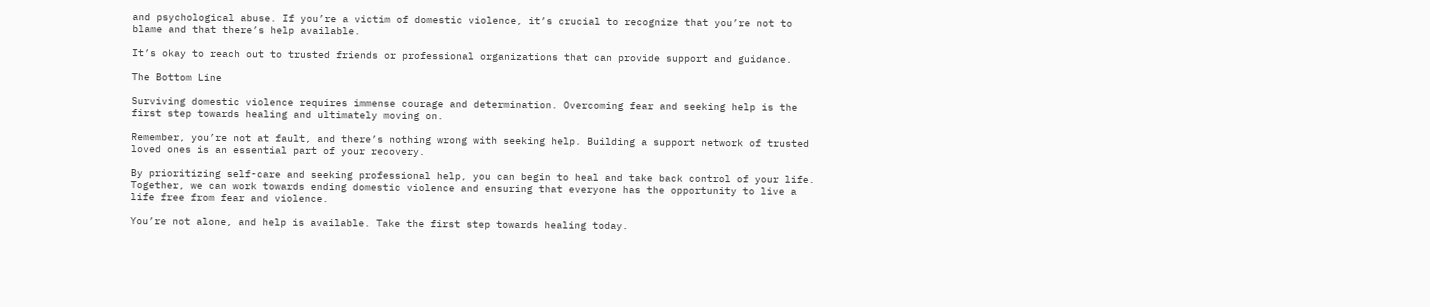and psychological abuse. If you’re a victim of domestic violence, it’s crucial to recognize that you’re not to blame and that there’s help available.

It’s okay to reach out to trusted friends or professional organizations that can provide support and guidance.

The Bottom Line

Surviving domestic violence requires immense courage and determination. Overcoming fear and seeking help is the first step towards healing and ultimately moving on.

Remember, you’re not at fault, and there’s nothing wrong with seeking help. Building a support network of trusted loved ones is an essential part of your recovery.

By prioritizing self-care and seeking professional help, you can begin to heal and take back control of your life. Together, we can work towards ending domestic violence and ensuring that everyone has the opportunity to live a life free from fear and violence.

You’re not alone, and help is available. Take the first step towards healing today.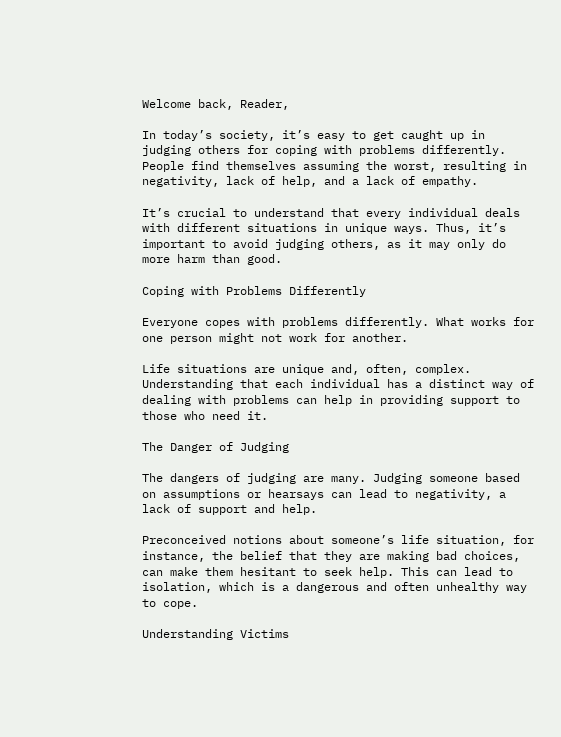Welcome back, Reader,

In today’s society, it’s easy to get caught up in judging others for coping with problems differently. People find themselves assuming the worst, resulting in negativity, lack of help, and a lack of empathy.

It’s crucial to understand that every individual deals with different situations in unique ways. Thus, it’s important to avoid judging others, as it may only do more harm than good.

Coping with Problems Differently

Everyone copes with problems differently. What works for one person might not work for another.

Life situations are unique and, often, complex. Understanding that each individual has a distinct way of dealing with problems can help in providing support to those who need it.

The Danger of Judging

The dangers of judging are many. Judging someone based on assumptions or hearsays can lead to negativity, a lack of support and help.

Preconceived notions about someone’s life situation, for instance, the belief that they are making bad choices, can make them hesitant to seek help. This can lead to isolation, which is a dangerous and often unhealthy way to cope.

Understanding Victims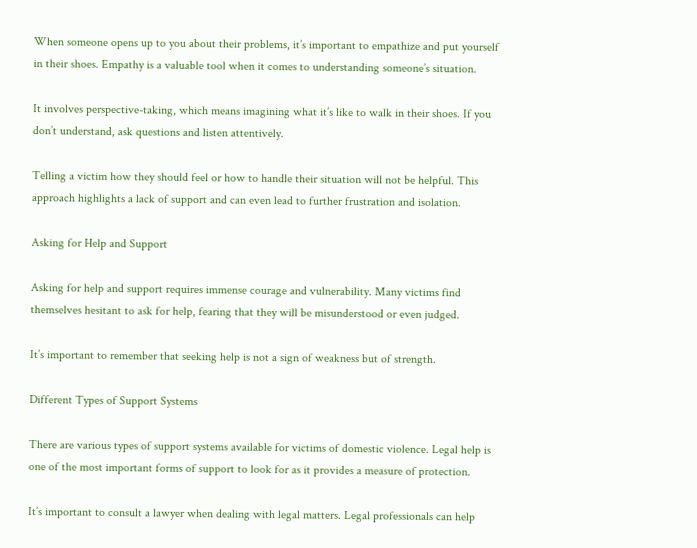When someone opens up to you about their problems, it’s important to empathize and put yourself in their shoes. Empathy is a valuable tool when it comes to understanding someone’s situation.

It involves perspective-taking, which means imagining what it’s like to walk in their shoes. If you don’t understand, ask questions and listen attentively.

Telling a victim how they should feel or how to handle their situation will not be helpful. This approach highlights a lack of support and can even lead to further frustration and isolation.

Asking for Help and Support

Asking for help and support requires immense courage and vulnerability. Many victims find themselves hesitant to ask for help, fearing that they will be misunderstood or even judged.

It’s important to remember that seeking help is not a sign of weakness but of strength.

Different Types of Support Systems

There are various types of support systems available for victims of domestic violence. Legal help is one of the most important forms of support to look for as it provides a measure of protection.

It’s important to consult a lawyer when dealing with legal matters. Legal professionals can help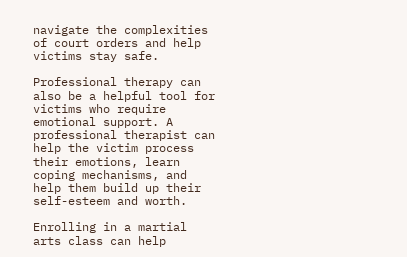navigate the complexities of court orders and help victims stay safe.

Professional therapy can also be a helpful tool for victims who require emotional support. A professional therapist can help the victim process their emotions, learn coping mechanisms, and help them build up their self-esteem and worth.

Enrolling in a martial arts class can help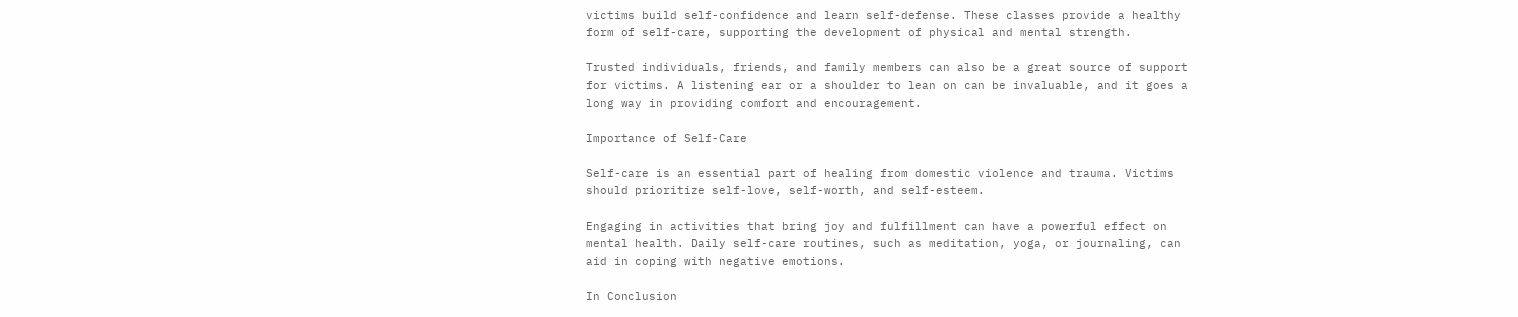victims build self-confidence and learn self-defense. These classes provide a healthy form of self-care, supporting the development of physical and mental strength.

Trusted individuals, friends, and family members can also be a great source of support for victims. A listening ear or a shoulder to lean on can be invaluable, and it goes a long way in providing comfort and encouragement.

Importance of Self-Care

Self-care is an essential part of healing from domestic violence and trauma. Victims should prioritize self-love, self-worth, and self-esteem.

Engaging in activities that bring joy and fulfillment can have a powerful effect on mental health. Daily self-care routines, such as meditation, yoga, or journaling, can aid in coping with negative emotions.

In Conclusion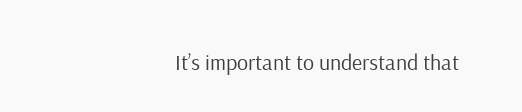It’s important to understand that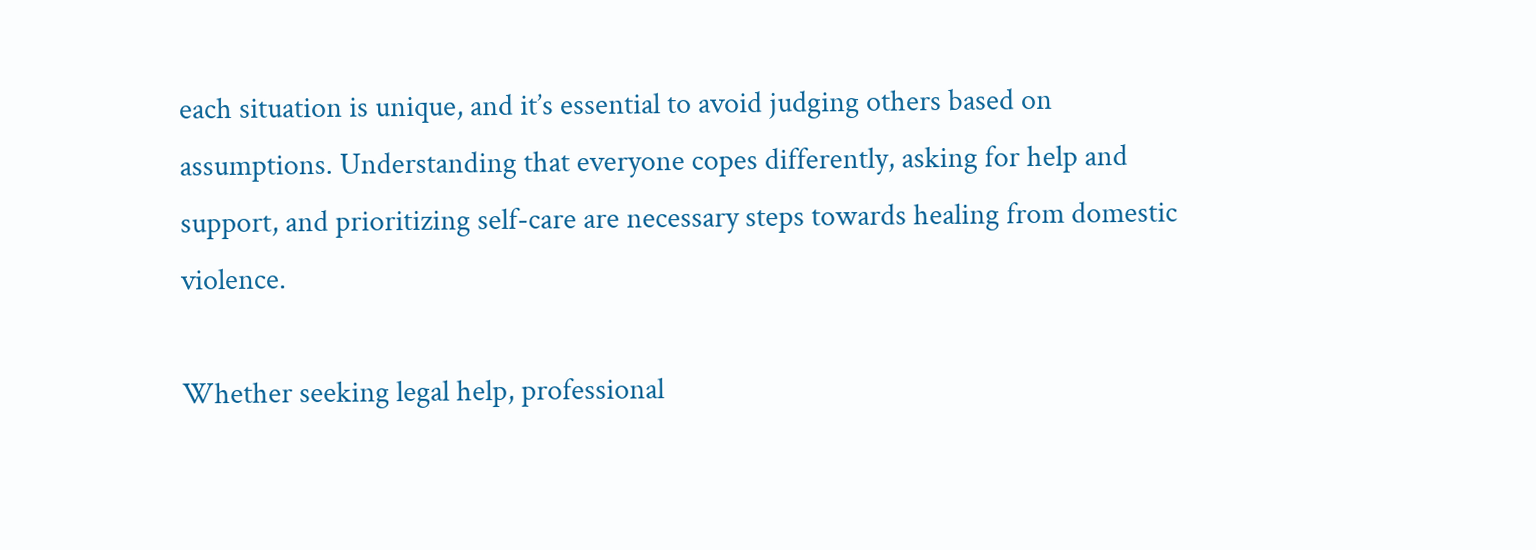each situation is unique, and it’s essential to avoid judging others based on assumptions. Understanding that everyone copes differently, asking for help and support, and prioritizing self-care are necessary steps towards healing from domestic violence.

Whether seeking legal help, professional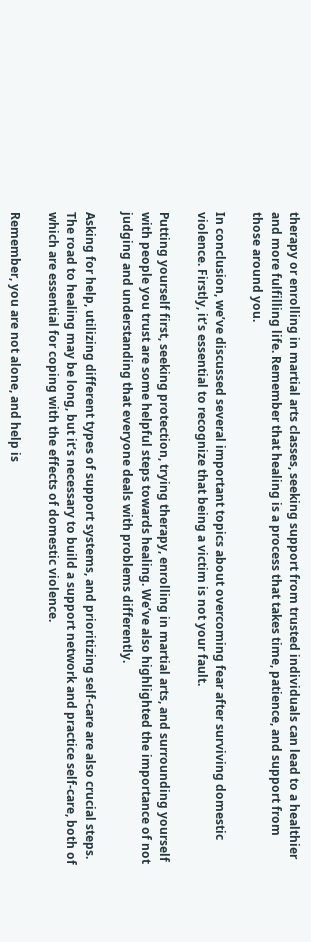therapy or enrolling in martial arts classes, seeking support from trusted individuals can lead to a healthier and more fulfilling life. Remember that healing is a process that takes time, patience, and support from those around you.

In conclusion, we’ve discussed several important topics about overcoming fear after surviving domestic violence. Firstly, it’s essential to recognize that being a victim is not your fault.

Putting yourself first, seeking protection, trying therapy, enrolling in martial arts, and surrounding yourself with people you trust are some helpful steps towards healing. We’ve also highlighted the importance of not judging and understanding that everyone deals with problems differently.

Asking for help, utilizing different types of support systems, and prioritizing self-care are also crucial steps. The road to healing may be long, but it’s necessary to build a support network and practice self-care, both of which are essential for coping with the effects of domestic violence.

Remember, you are not alone, and help is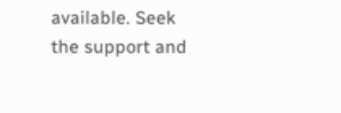available. Seek the support and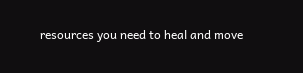resources you need to heal and move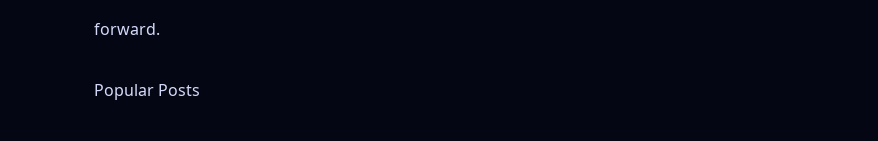forward.

Popular Posts